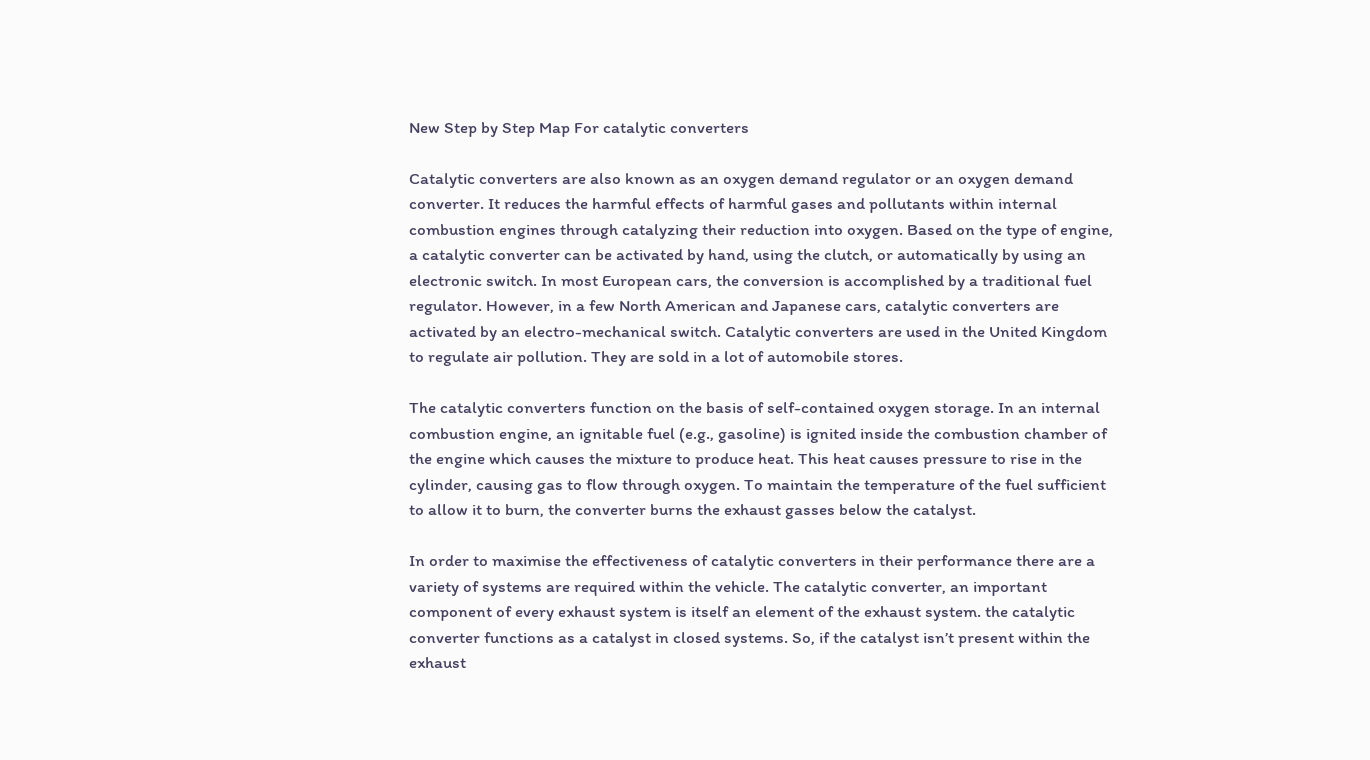New Step by Step Map For catalytic converters

Catalytic converters are also known as an oxygen demand regulator or an oxygen demand converter. It reduces the harmful effects of harmful gases and pollutants within internal combustion engines through catalyzing their reduction into oxygen. Based on the type of engine, a catalytic converter can be activated by hand, using the clutch, or automatically by using an electronic switch. In most European cars, the conversion is accomplished by a traditional fuel regulator. However, in a few North American and Japanese cars, catalytic converters are activated by an electro-mechanical switch. Catalytic converters are used in the United Kingdom to regulate air pollution. They are sold in a lot of automobile stores.

The catalytic converters function on the basis of self-contained oxygen storage. In an internal combustion engine, an ignitable fuel (e.g., gasoline) is ignited inside the combustion chamber of the engine which causes the mixture to produce heat. This heat causes pressure to rise in the cylinder, causing gas to flow through oxygen. To maintain the temperature of the fuel sufficient to allow it to burn, the converter burns the exhaust gasses below the catalyst.

In order to maximise the effectiveness of catalytic converters in their performance there are a variety of systems are required within the vehicle. The catalytic converter, an important component of every exhaust system is itself an element of the exhaust system. the catalytic converter functions as a catalyst in closed systems. So, if the catalyst isn’t present within the exhaust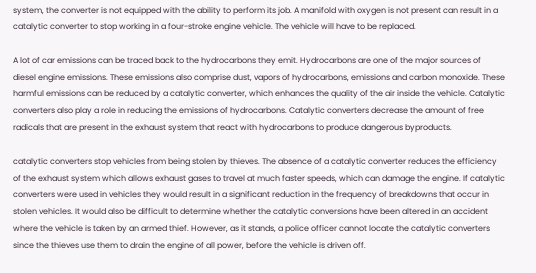system, the converter is not equipped with the ability to perform its job. A manifold with oxygen is not present can result in a catalytic converter to stop working in a four-stroke engine vehicle. The vehicle will have to be replaced.

A lot of car emissions can be traced back to the hydrocarbons they emit. Hydrocarbons are one of the major sources of diesel engine emissions. These emissions also comprise dust, vapors of hydrocarbons, emissions and carbon monoxide. These harmful emissions can be reduced by a catalytic converter, which enhances the quality of the air inside the vehicle. Catalytic converters also play a role in reducing the emissions of hydrocarbons. Catalytic converters decrease the amount of free radicals that are present in the exhaust system that react with hydrocarbons to produce dangerous byproducts.

catalytic converters stop vehicles from being stolen by thieves. The absence of a catalytic converter reduces the efficiency of the exhaust system which allows exhaust gases to travel at much faster speeds, which can damage the engine. If catalytic converters were used in vehicles they would result in a significant reduction in the frequency of breakdowns that occur in stolen vehicles. It would also be difficult to determine whether the catalytic conversions have been altered in an accident where the vehicle is taken by an armed thief. However, as it stands, a police officer cannot locate the catalytic converters since the thieves use them to drain the engine of all power, before the vehicle is driven off.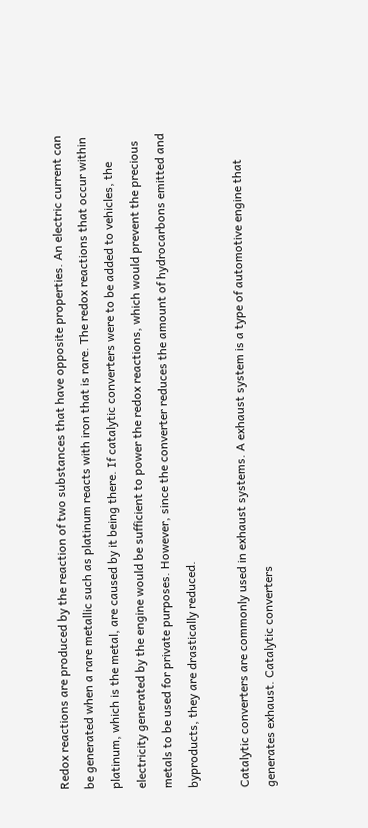Redox reactions are produced by the reaction of two substances that have opposite properties. An electric current can be generated when a rare metallic such as platinum reacts with iron that is rare. The redox reactions that occur within platinum, which is the metal, are caused by it being there. If catalytic converters were to be added to vehicles, the electricity generated by the engine would be sufficient to power the redox reactions, which would prevent the precious metals to be used for private purposes. However, since the converter reduces the amount of hydrocarbons emitted and byproducts, they are drastically reduced.

Catalytic converters are commonly used in exhaust systems. A exhaust system is a type of automotive engine that generates exhaust. Catalytic converters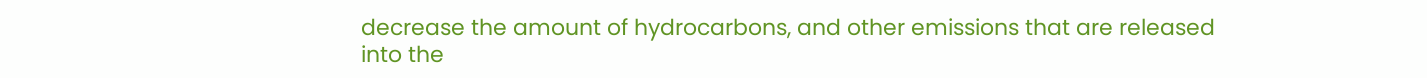decrease the amount of hydrocarbons, and other emissions that are released into the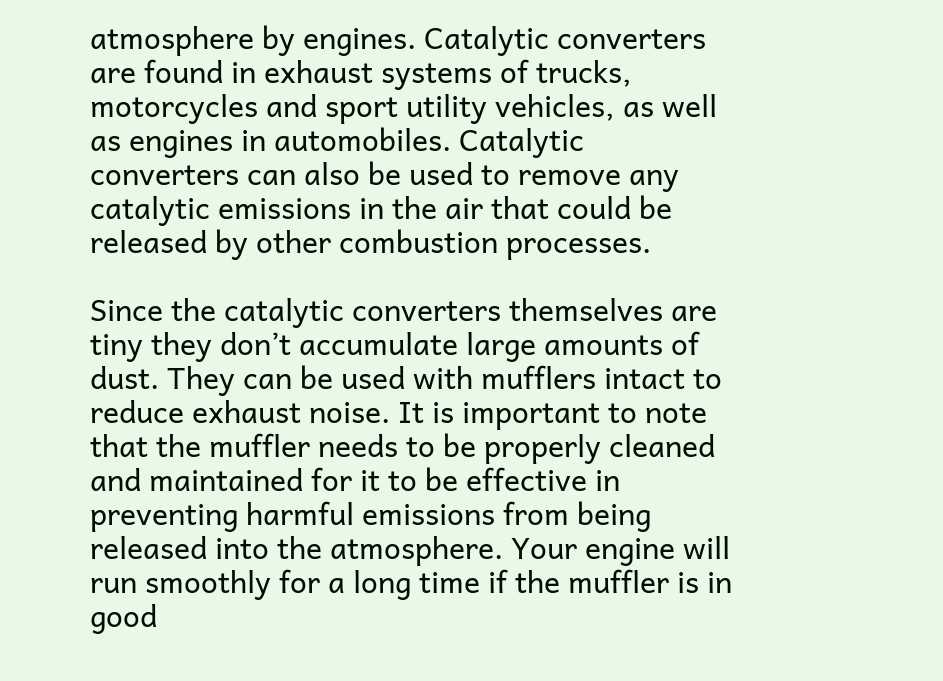atmosphere by engines. Catalytic converters are found in exhaust systems of trucks, motorcycles and sport utility vehicles, as well as engines in automobiles. Catalytic converters can also be used to remove any catalytic emissions in the air that could be released by other combustion processes.

Since the catalytic converters themselves are tiny they don’t accumulate large amounts of dust. They can be used with mufflers intact to reduce exhaust noise. It is important to note that the muffler needs to be properly cleaned and maintained for it to be effective in preventing harmful emissions from being released into the atmosphere. Your engine will run smoothly for a long time if the muffler is in good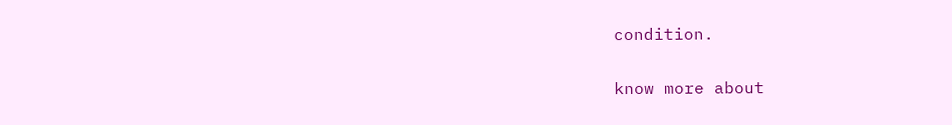condition.

know more about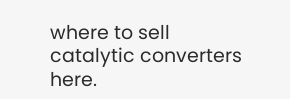where to sell catalytic converters here.